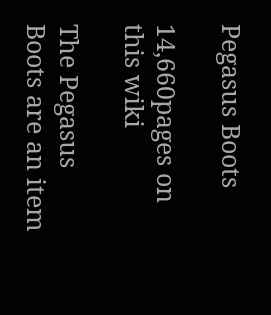Pegasus Boots

14,660pages on
this wiki

The Pegasus Boots are an item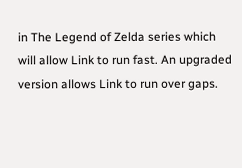in The Legend of Zelda series which will allow Link to run fast. An upgraded version allows Link to run over gaps.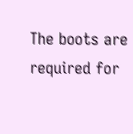The boots are required for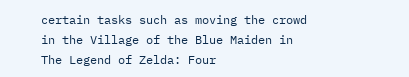certain tasks such as moving the crowd in the Village of the Blue Maiden in The Legend of Zelda: Four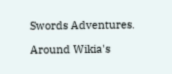Swords Adventures.

Around Wikia's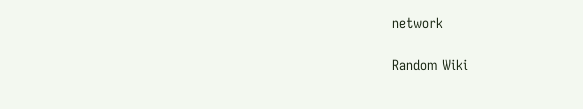network

Random Wiki